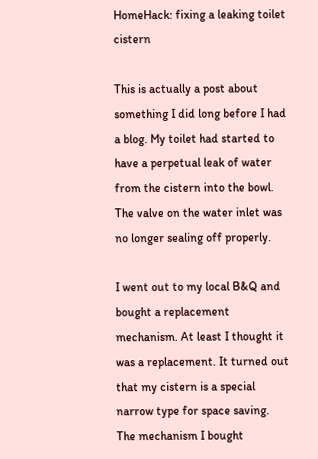HomeHack: fixing a leaking toilet cistern

This is actually a post about something I did long before I had a blog. My toilet had started to have a perpetual leak of water from the cistern into the bowl. The valve on the water inlet was no longer sealing off properly.

I went out to my local B&Q and bought a replacement mechanism. At least I thought it was a replacement. It turned out that my cistern is a special narrow type for space saving. The mechanism I bought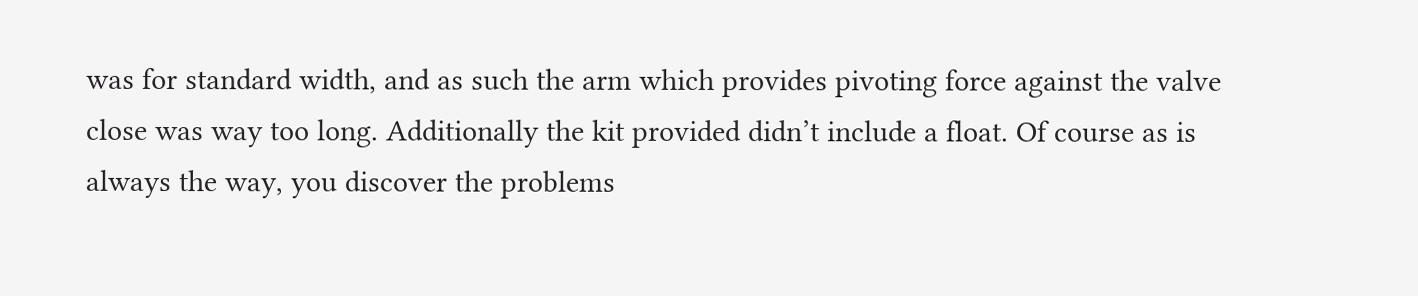was for standard width, and as such the arm which provides pivoting force against the valve close was way too long. Additionally the kit provided didn’t include a float. Of course as is always the way, you discover the problems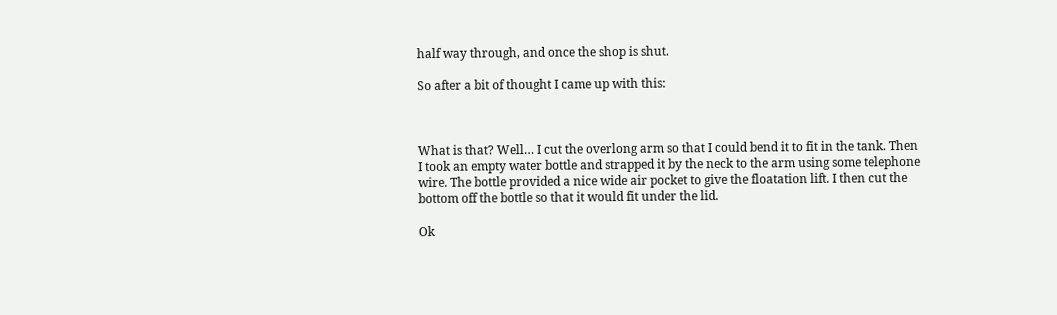half way through, and once the shop is shut.

So after a bit of thought I came up with this:



What is that? Well… I cut the overlong arm so that I could bend it to fit in the tank. Then I took an empty water bottle and strapped it by the neck to the arm using some telephone wire. The bottle provided a nice wide air pocket to give the floatation lift. I then cut the bottom off the bottle so that it would fit under the lid.

Ok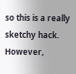so this is a really sketchy hack. However,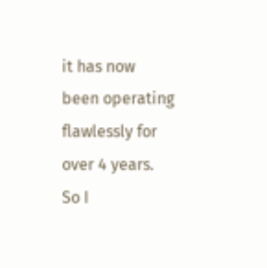it has now been operating flawlessly for over 4 years. So I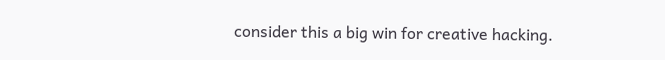consider this a big win for creative hacking.